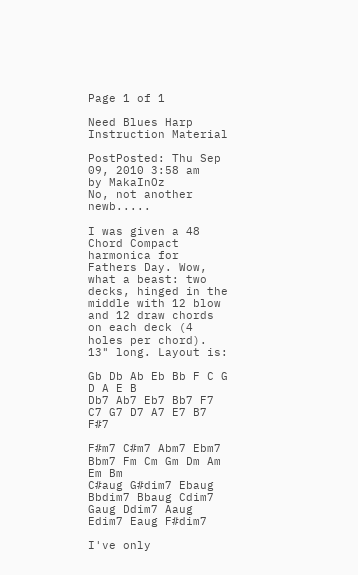Page 1 of 1

Need Blues Harp Instruction Material

PostPosted: Thu Sep 09, 2010 3:58 am
by MakaInOz
No, not another newb.....

I was given a 48 Chord Compact harmonica for Fathers Day. Wow, what a beast: two decks, hinged in the middle with 12 blow and 12 draw chords on each deck (4 holes per chord). 13" long. Layout is:

Gb Db Ab Eb Bb F C G D A E B
Db7 Ab7 Eb7 Bb7 F7 C7 G7 D7 A7 E7 B7 F#7

F#m7 C#m7 Abm7 Ebm7 Bbm7 Fm Cm Gm Dm Am Em Bm
C#aug G#dim7 Ebaug Bbdim7 Bbaug Cdim7 Gaug Ddim7 Aaug Edim7 Eaug F#dim7

I've only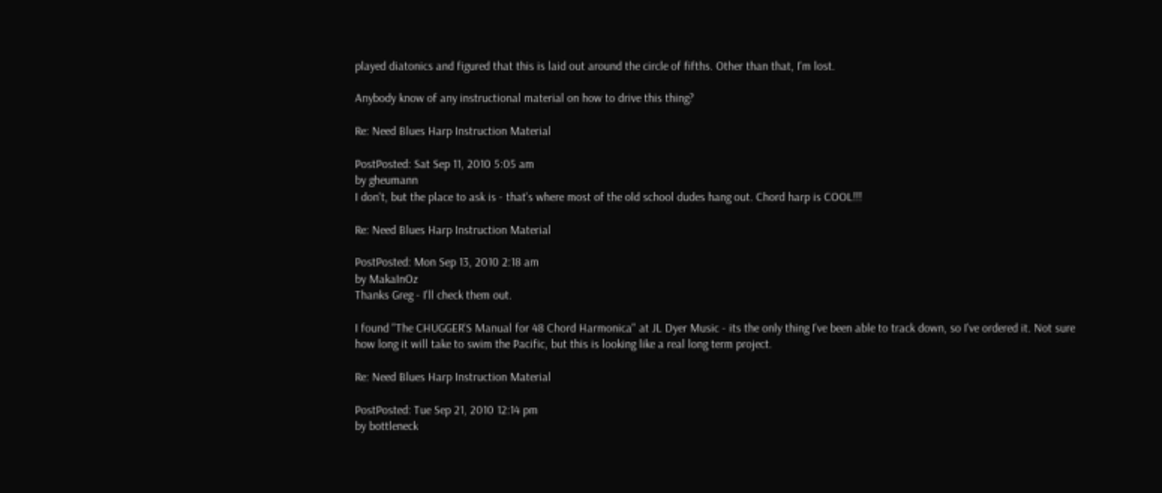played diatonics and figured that this is laid out around the circle of fifths. Other than that, I'm lost.

Anybody know of any instructional material on how to drive this thing?

Re: Need Blues Harp Instruction Material

PostPosted: Sat Sep 11, 2010 5:05 am
by gheumann
I don't, but the place to ask is - that's where most of the old school dudes hang out. Chord harp is COOL!!!

Re: Need Blues Harp Instruction Material

PostPosted: Mon Sep 13, 2010 2:18 am
by MakaInOz
Thanks Greg - I'll check them out.

I found "The CHUGGER'S Manual for 48 Chord Harmonica" at JL Dyer Music - its the only thing I've been able to track down, so I've ordered it. Not sure how long it will take to swim the Pacific, but this is looking like a real long term project.

Re: Need Blues Harp Instruction Material

PostPosted: Tue Sep 21, 2010 12:14 pm
by bottleneck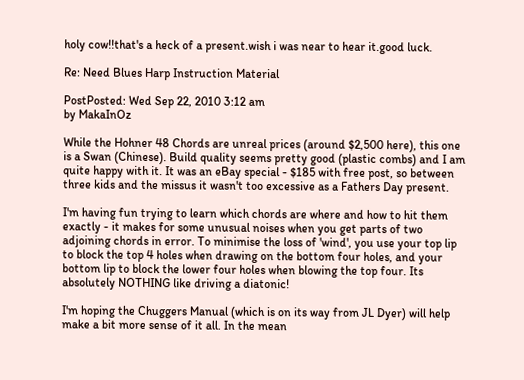holy cow!!that's a heck of a present.wish i was near to hear it.good luck.

Re: Need Blues Harp Instruction Material

PostPosted: Wed Sep 22, 2010 3:12 am
by MakaInOz

While the Hohner 48 Chords are unreal prices (around $2,500 here), this one is a Swan (Chinese). Build quality seems pretty good (plastic combs) and I am quite happy with it. It was an eBay special - $185 with free post, so between three kids and the missus it wasn't too excessive as a Fathers Day present.

I'm having fun trying to learn which chords are where and how to hit them exactly - it makes for some unusual noises when you get parts of two adjoining chords in error. To minimise the loss of 'wind', you use your top lip to block the top 4 holes when drawing on the bottom four holes, and your bottom lip to block the lower four holes when blowing the top four. Its absolutely NOTHING like driving a diatonic!

I'm hoping the Chuggers Manual (which is on its way from JL Dyer) will help make a bit more sense of it all. In the mean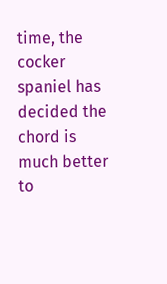time, the cocker spaniel has decided the chord is much better to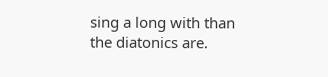sing a long with than the diatonics are.